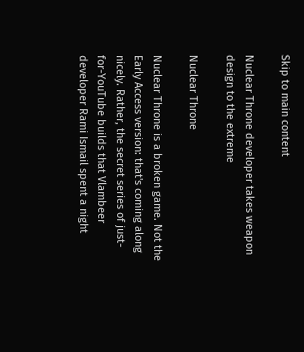Skip to main content

Nuclear Throne developer takes weapon design to the extreme

Nuclear Throne

Nuclear Throne is a broken game. Not the Early Access version: that's coming along nicely. Rather, the secret series of just-for-YouTube builds that Vlambeer developer Rami Ismail spent a night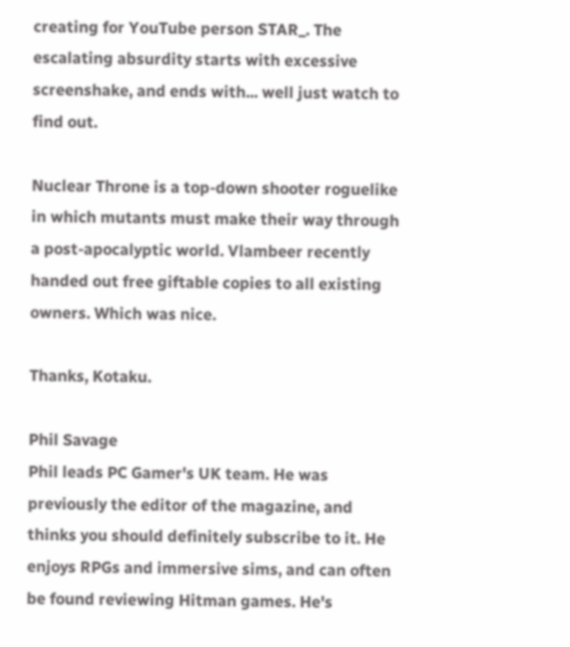creating for YouTube person STAR_. The escalating absurdity starts with excessive screenshake, and ends with... well just watch to find out.

Nuclear Throne is a top-down shooter roguelike in which mutants must make their way through a post-apocalyptic world. Vlambeer recently handed out free giftable copies to all existing owners. Which was nice.

Thanks, Kotaku.

Phil Savage
Phil leads PC Gamer's UK team. He was previously the editor of the magazine, and thinks you should definitely subscribe to it. He enjoys RPGs and immersive sims, and can often be found reviewing Hitman games. He's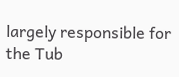largely responsible for the Tub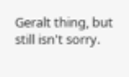Geralt thing, but still isn't sorry.